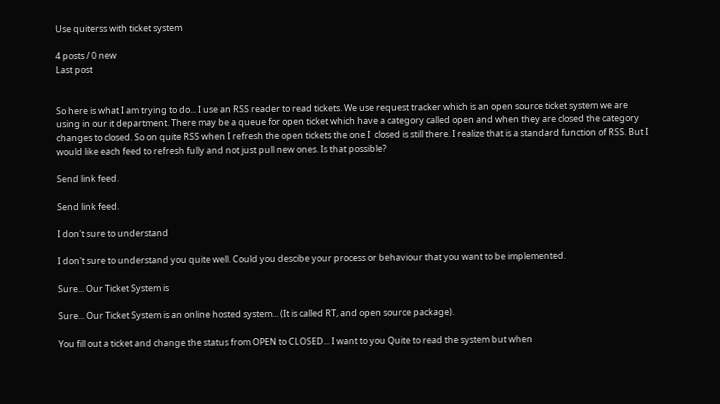Use quiterss with ticket system

4 posts / 0 new
Last post


So here is what I am trying to do... I use an RSS reader to read tickets. We use request tracker which is an open source ticket system we are using in our it department. There may be a queue for open ticket which have a category called open and when they are closed the category changes to closed. So on quite RSS when I refresh the open tickets the one I  closed is still there. I realize that is a standard function of RSS. But I would like each feed to refresh fully and not just pull new ones. Is that possible?

Send link feed.

Send link feed.

I don't sure to understand

I don't sure to understand you quite well. Could you descibe your process or behaviour that you want to be implemented.

Sure... Our Ticket System is

Sure... Our Ticket System is an online hosted system... (It is called RT, and open source package).

You fill out a ticket and change the status from OPEN to CLOSED... I want to you Quite to read the system but when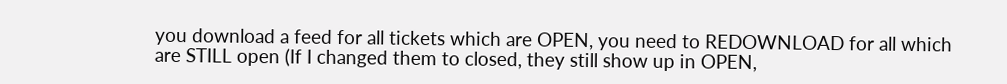you download a feed for all tickets which are OPEN, you need to REDOWNLOAD for all which are STILL open (If I changed them to closed, they still show up in OPEN,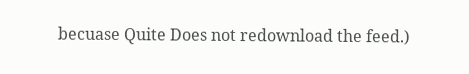becuase Quite Does not redownload the feed.)